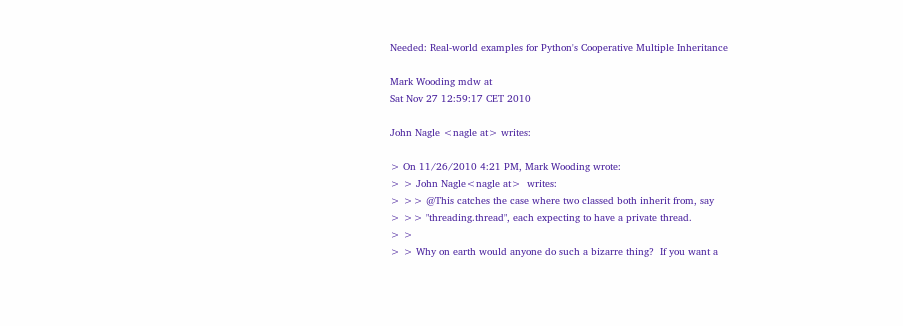Needed: Real-world examples for Python's Cooperative Multiple Inheritance

Mark Wooding mdw at
Sat Nov 27 12:59:17 CET 2010

John Nagle <nagle at> writes:

> On 11/26/2010 4:21 PM, Mark Wooding wrote:
> > John Nagle<nagle at>  writes:
> >> @This catches the case where two classed both inherit from, say
> >> "threading.thread", each expecting to have a private thread.
> >
> > Why on earth would anyone do such a bizarre thing?  If you want a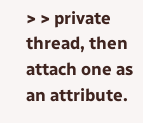> > private thread, then attach one as an attribute.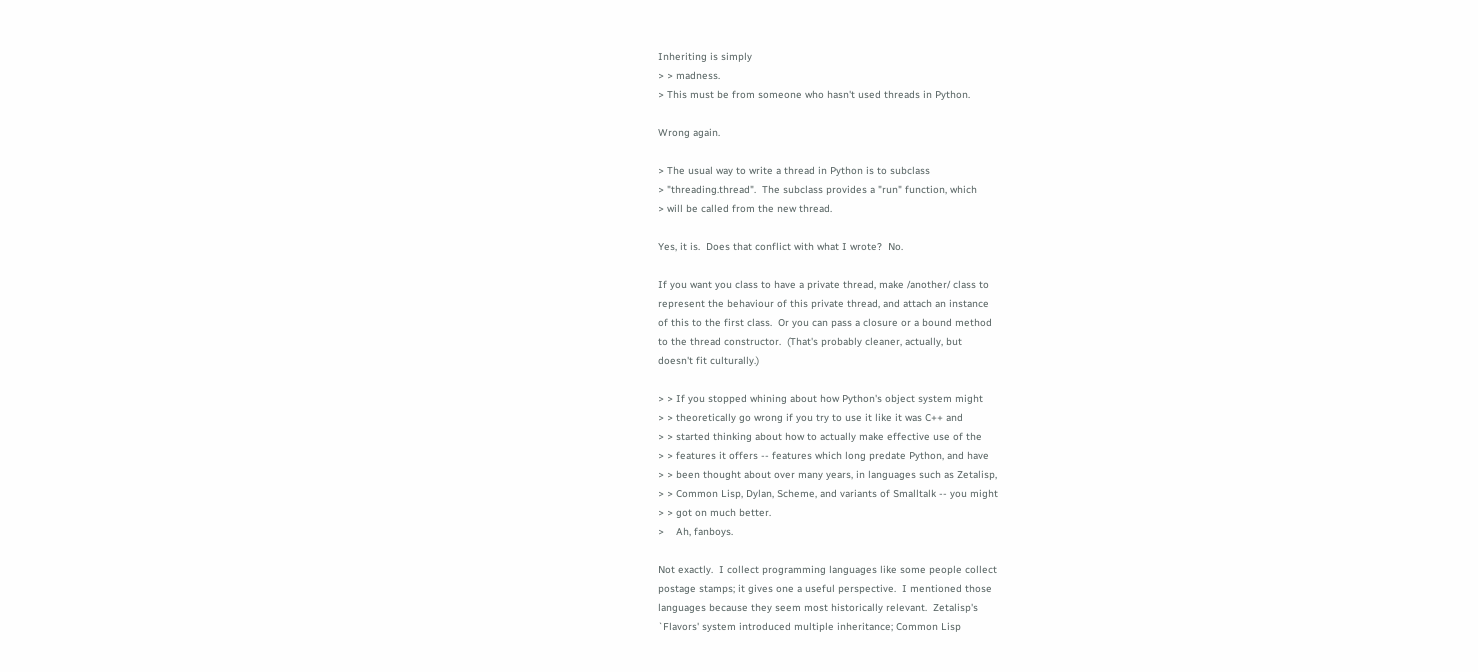Inheriting is simply
> > madness.
> This must be from someone who hasn't used threads in Python.

Wrong again.

> The usual way to write a thread in Python is to subclass
> "threading.thread".  The subclass provides a "run" function, which
> will be called from the new thread.

Yes, it is.  Does that conflict with what I wrote?  No.

If you want you class to have a private thread, make /another/ class to
represent the behaviour of this private thread, and attach an instance
of this to the first class.  Or you can pass a closure or a bound method
to the thread constructor.  (That's probably cleaner, actually, but
doesn't fit culturally.)

> > If you stopped whining about how Python's object system might
> > theoretically go wrong if you try to use it like it was C++ and
> > started thinking about how to actually make effective use of the
> > features it offers -- features which long predate Python, and have
> > been thought about over many years, in languages such as Zetalisp,
> > Common Lisp, Dylan, Scheme, and variants of Smalltalk -- you might
> > got on much better.
>    Ah, fanboys.

Not exactly.  I collect programming languages like some people collect
postage stamps; it gives one a useful perspective.  I mentioned those
languages because they seem most historically relevant.  Zetalisp's
`Flavors' system introduced multiple inheritance; Common Lisp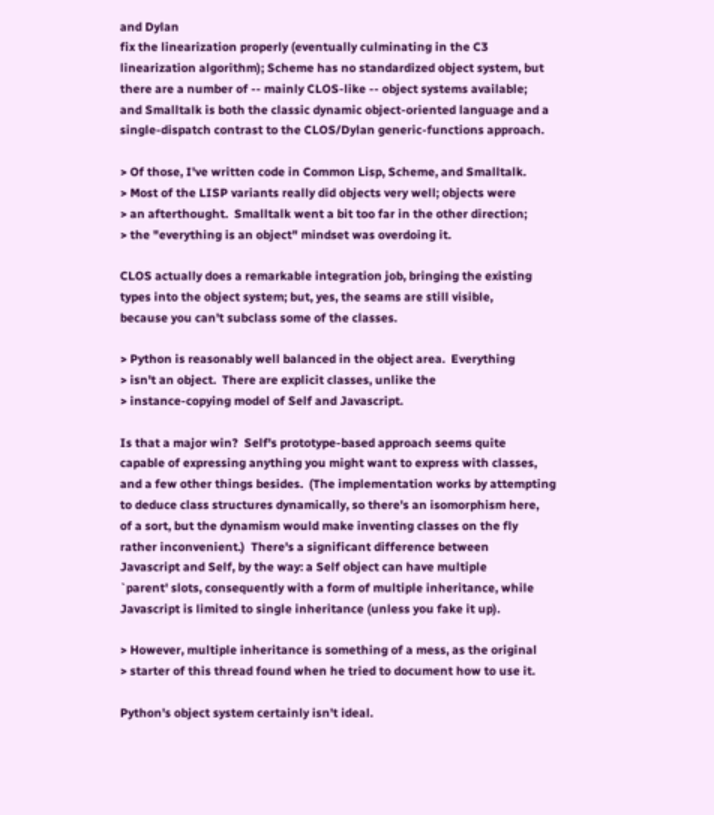and Dylan
fix the linearization properly (eventually culminating in the C3
linearization algorithm); Scheme has no standardized object system, but
there are a number of -- mainly CLOS-like -- object systems available;
and Smalltalk is both the classic dynamic object-oriented language and a
single-dispatch contrast to the CLOS/Dylan generic-functions approach.

> Of those, I've written code in Common Lisp, Scheme, and Smalltalk.
> Most of the LISP variants really did objects very well; objects were
> an afterthought.  Smalltalk went a bit too far in the other direction;
> the "everything is an object" mindset was overdoing it.

CLOS actually does a remarkable integration job, bringing the existing
types into the object system; but, yes, the seams are still visible,
because you can't subclass some of the classes.

> Python is reasonably well balanced in the object area.  Everything
> isn't an object.  There are explicit classes, unlike the
> instance-copying model of Self and Javascript.

Is that a major win?  Self's prototype-based approach seems quite
capable of expressing anything you might want to express with classes,
and a few other things besides.  (The implementation works by attempting
to deduce class structures dynamically, so there's an isomorphism here,
of a sort, but the dynamism would make inventing classes on the fly
rather inconvenient.)  There's a significant difference between
Javascript and Self, by the way: a Self object can have multiple
`parent' slots, consequently with a form of multiple inheritance, while
Javascript is limited to single inheritance (unless you fake it up).

> However, multiple inheritance is something of a mess, as the original
> starter of this thread found when he tried to document how to use it.

Python's object system certainly isn't ideal.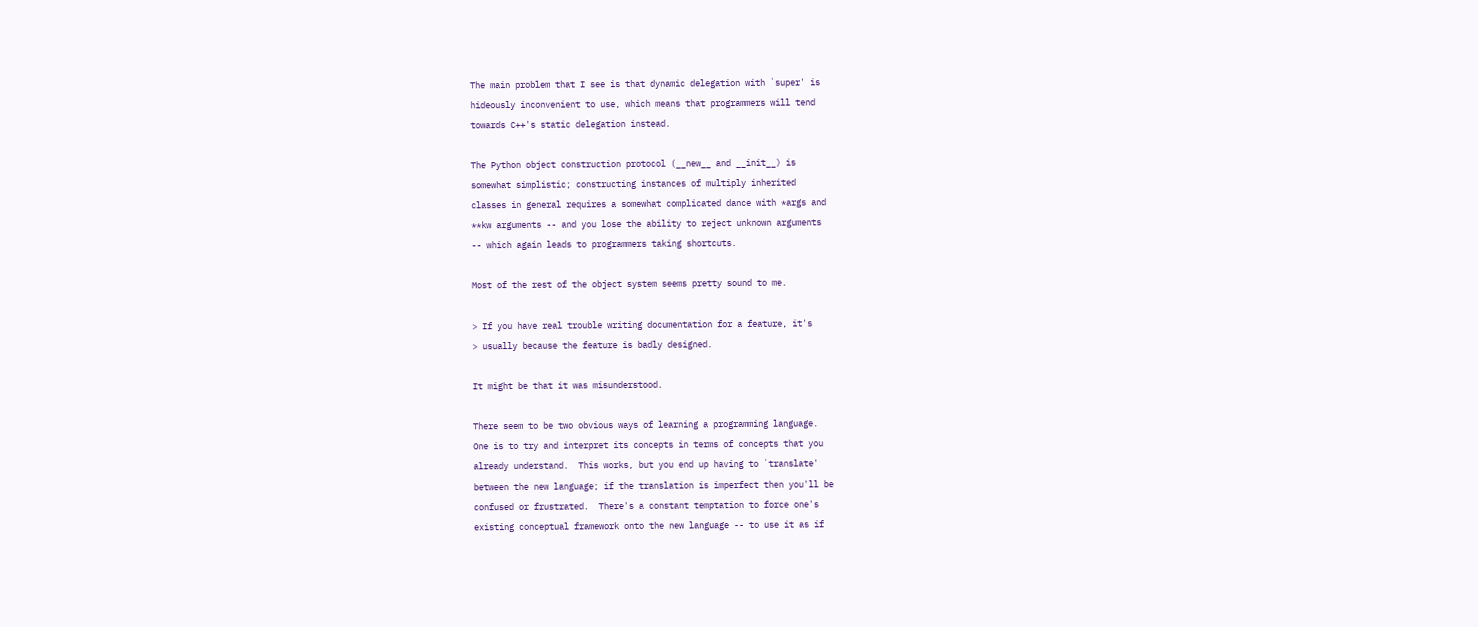The main problem that I see is that dynamic delegation with `super' is
hideously inconvenient to use, which means that programmers will tend
towards C++'s static delegation instead.

The Python object construction protocol (__new__ and __init__) is
somewhat simplistic; constructing instances of multiply inherited
classes in general requires a somewhat complicated dance with *args and
**kw arguments -- and you lose the ability to reject unknown arguments
-- which again leads to programmers taking shortcuts.

Most of the rest of the object system seems pretty sound to me.

> If you have real trouble writing documentation for a feature, it's
> usually because the feature is badly designed.

It might be that it was misunderstood.

There seem to be two obvious ways of learning a programming language.
One is to try and interpret its concepts in terms of concepts that you
already understand.  This works, but you end up having to `translate'
between the new language; if the translation is imperfect then you'll be
confused or frustrated.  There's a constant temptation to force one's
existing conceptual framework onto the new language -- to use it as if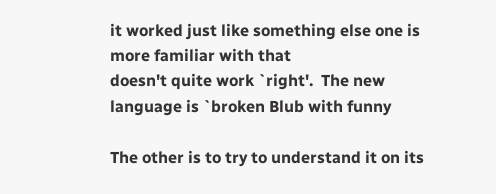it worked just like something else one is more familiar with that
doesn't quite work `right'.  The new language is `broken Blub with funny

The other is to try to understand it on its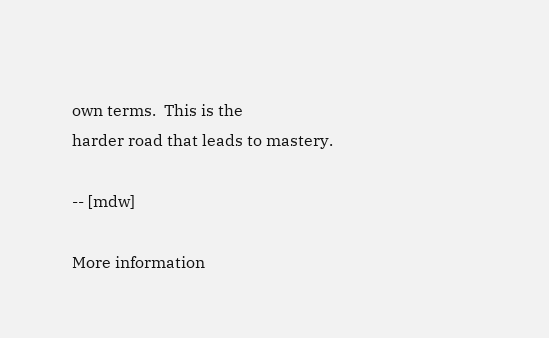own terms.  This is the
harder road that leads to mastery.

-- [mdw]

More information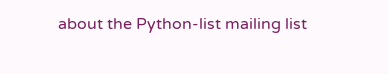about the Python-list mailing list